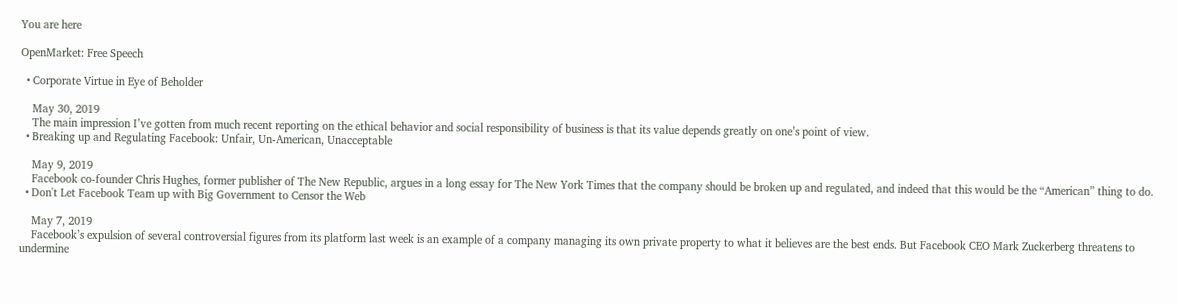You are here

OpenMarket: Free Speech

  • Corporate Virtue in Eye of Beholder

    May 30, 2019
    The main impression I’ve gotten from much recent reporting on the ethical behavior and social responsibility of business is that its value depends greatly on one’s point of view.
  • Breaking up and Regulating Facebook: Unfair, Un-American, Unacceptable

    May 9, 2019
    Facebook co-founder Chris Hughes, former publisher of The New Republic, argues in a long essay for The New York Times that the company should be broken up and regulated, and indeed that this would be the “American” thing to do.
  • Don't Let Facebook Team up with Big Government to Censor the Web

    May 7, 2019
    Facebook’s expulsion of several controversial figures from its platform last week is an example of a company managing its own private property to what it believes are the best ends. But Facebook CEO Mark Zuckerberg threatens to undermine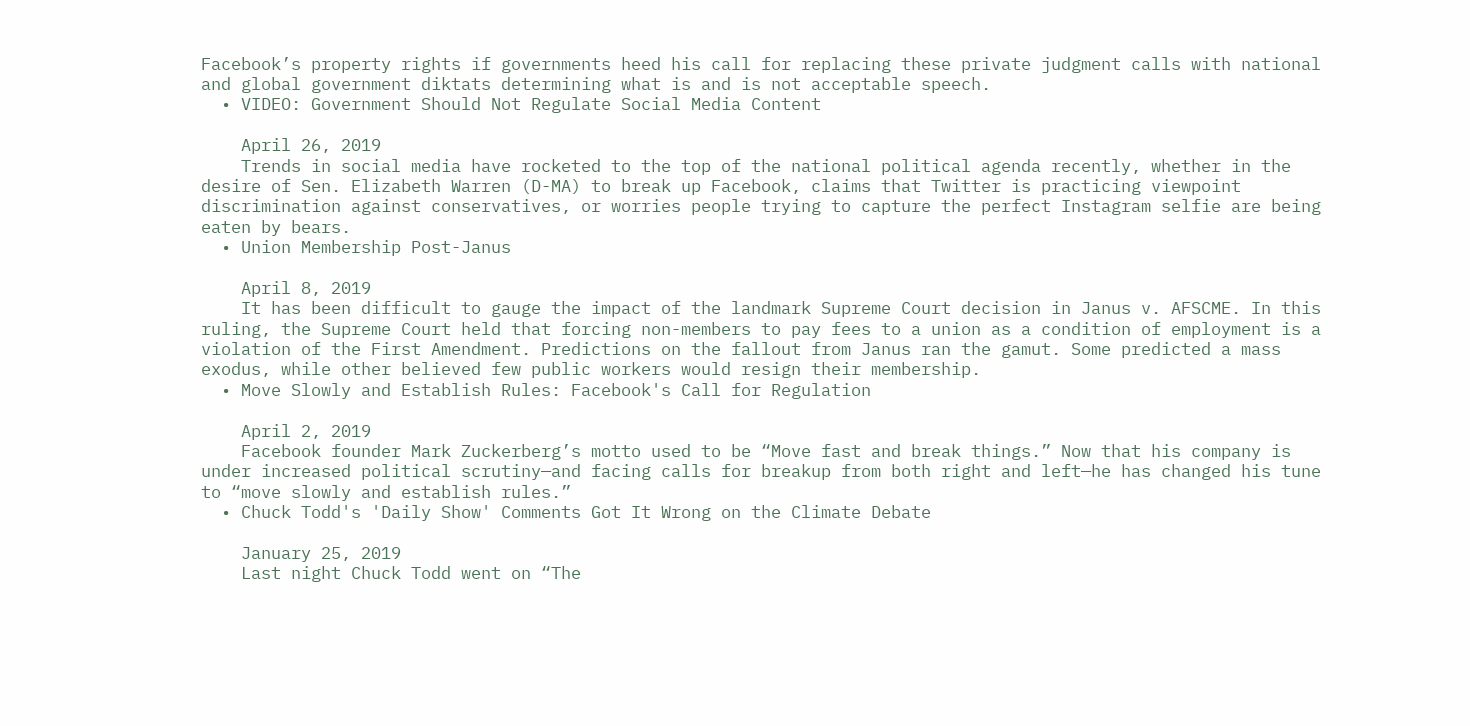Facebook’s property rights if governments heed his call for replacing these private judgment calls with national and global government diktats determining what is and is not acceptable speech.
  • VIDEO: Government Should Not Regulate Social Media Content

    April 26, 2019
    Trends in social media have rocketed to the top of the national political agenda recently, whether in the desire of Sen. Elizabeth Warren (D-MA) to break up Facebook, claims that Twitter is practicing viewpoint discrimination against conservatives, or worries people trying to capture the perfect Instagram selfie are being eaten by bears.
  • Union Membership Post-Janus

    April 8, 2019
    It has been difficult to gauge the impact of the landmark Supreme Court decision in Janus v. AFSCME. In this ruling, the Supreme Court held that forcing non-members to pay fees to a union as a condition of employment is a violation of the First Amendment. Predictions on the fallout from Janus ran the gamut. Some predicted a mass exodus, while other believed few public workers would resign their membership.
  • Move Slowly and Establish Rules: Facebook's Call for Regulation

    April 2, 2019
    Facebook founder Mark Zuckerberg’s motto used to be “Move fast and break things.” Now that his company is under increased political scrutiny—and facing calls for breakup from both right and left—he has changed his tune to “move slowly and establish rules.”
  • Chuck Todd's 'Daily Show' Comments Got It Wrong on the Climate Debate

    January 25, 2019
    Last night Chuck Todd went on “The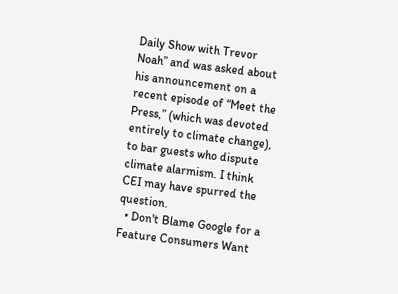Daily Show with Trevor Noah” and was asked about his announcement on a recent episode of “Meet the Press,” (which was devoted entirely to climate change), to bar guests who dispute climate alarmism. I think CEI may have spurred the question.
  • Don't Blame Google for a Feature Consumers Want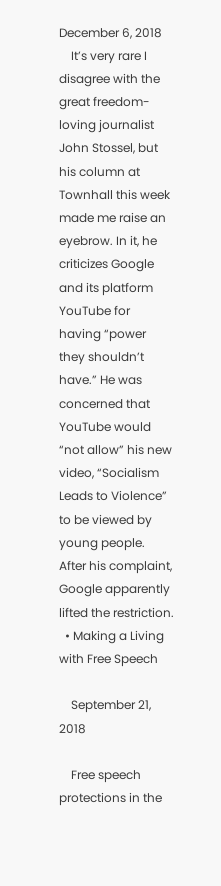December 6, 2018
    It’s very rare I disagree with the great freedom-loving journalist John Stossel, but his column at Townhall this week made me raise an eyebrow. In it, he criticizes Google and its platform YouTube for having “power they shouldn’t have.” He was concerned that YouTube would “not allow” his new video, “Socialism Leads to Violence” to be viewed by young people. After his complaint, Google apparently lifted the restriction.
  • Making a Living with Free Speech

    September 21, 2018

    Free speech protections in the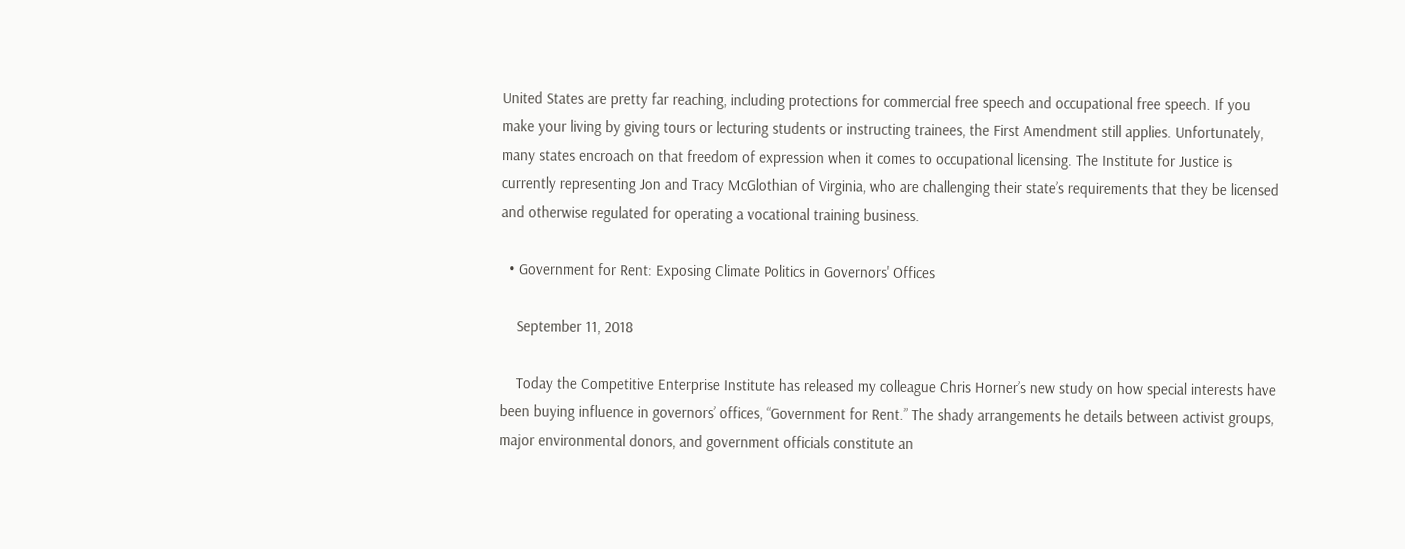United States are pretty far reaching, including protections for commercial free speech and occupational free speech. If you make your living by giving tours or lecturing students or instructing trainees, the First Amendment still applies. Unfortunately, many states encroach on that freedom of expression when it comes to occupational licensing. The Institute for Justice is currently representing Jon and Tracy McGlothian of Virginia, who are challenging their state’s requirements that they be licensed and otherwise regulated for operating a vocational training business.

  • Government for Rent: Exposing Climate Politics in Governors' Offices

    September 11, 2018

    Today the Competitive Enterprise Institute has released my colleague Chris Horner’s new study on how special interests have been buying influence in governors’ offices, “Government for Rent.” The shady arrangements he details between activist groups, major environmental donors, and government officials constitute an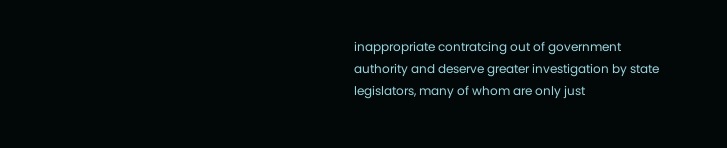inappropriate contratcing out of government authority and deserve greater investigation by state legislators, many of whom are only just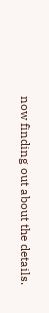now finding out about the details.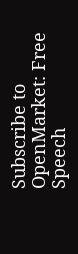Subscribe to OpenMarket: Free Speech